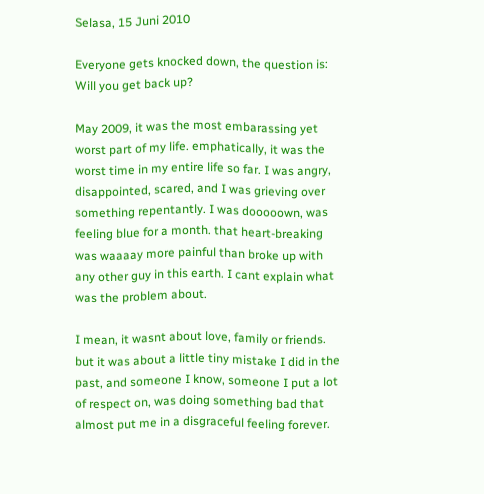Selasa, 15 Juni 2010

Everyone gets knocked down, the question is: Will you get back up?

May 2009, it was the most embarassing yet worst part of my life. emphatically, it was the worst time in my entire life so far. I was angry, disappointed, scared, and I was grieving over something repentantly. I was dooooown, was feeling blue for a month. that heart-breaking was waaaay more painful than broke up with any other guy in this earth. I cant explain what was the problem about.

I mean, it wasnt about love, family or friends. but it was about a little tiny mistake I did in the past, and someone I know, someone I put a lot of respect on, was doing something bad that almost put me in a disgraceful feeling forever.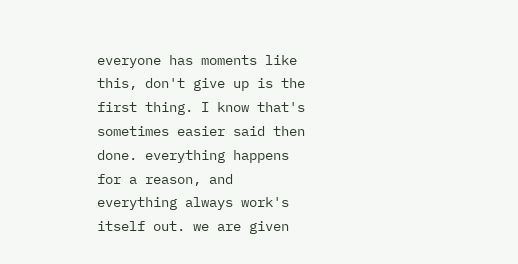everyone has moments like this, don't give up is the first thing. I know that's sometimes easier said then done. everything happens for a reason, and everything always work's itself out. we are given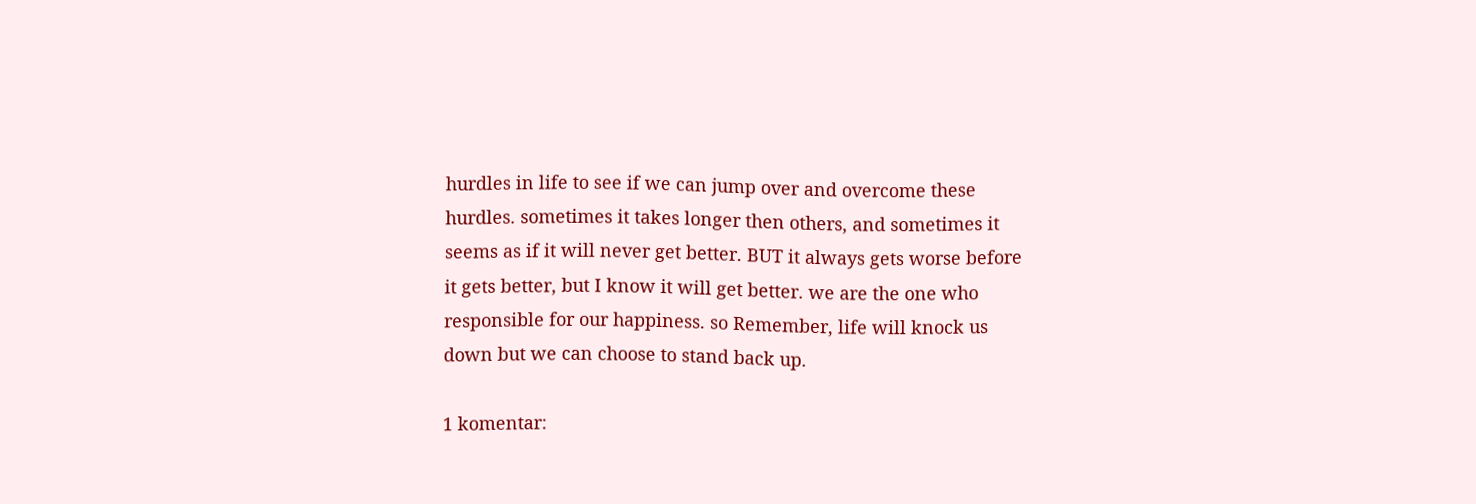hurdles in life to see if we can jump over and overcome these hurdles. sometimes it takes longer then others, and sometimes it seems as if it will never get better. BUT it always gets worse before it gets better, but I know it will get better. we are the one who responsible for our happiness. so Remember, life will knock us down but we can choose to stand back up.

1 komentar: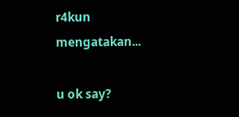r4kun mengatakan...

u ok say?